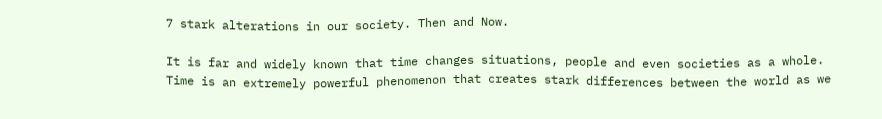7 stark alterations in our society. Then and Now.

It is far and widely known that time changes situations, people and even societies as a whole. Time is an extremely powerful phenomenon that creates stark differences between the world as we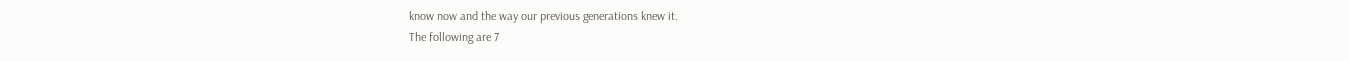know now and the way our previous generations knew it.
The following are 7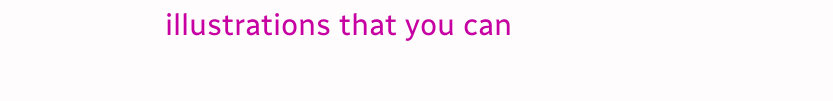illustrations that you can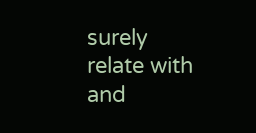surely relate with and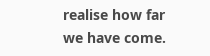realise how far we have come.